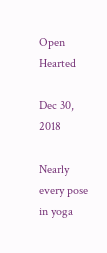Open Hearted

Dec 30, 2018

Nearly every pose in yoga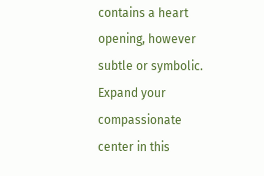contains a heart opening, however subtle or symbolic. Expand your compassionate center in this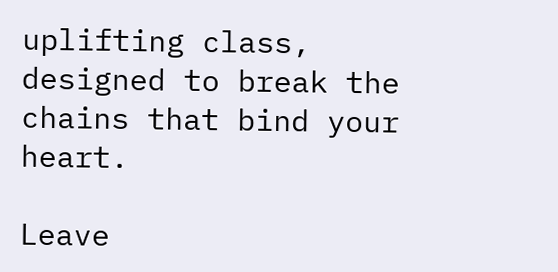uplifting class, designed to break the chains that bind your heart.

Leave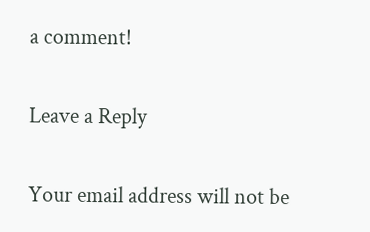a comment!

Leave a Reply

Your email address will not be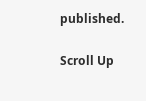published.

Scroll Up